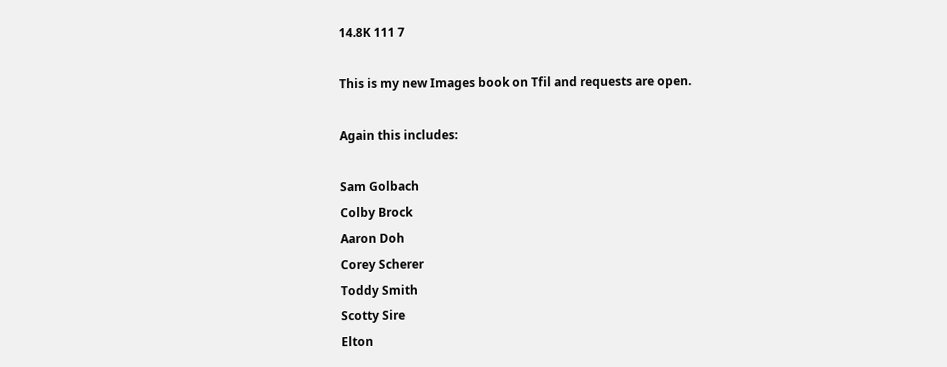14.8K 111 7

This is my new Images book on Tfil and requests are open.

Again this includes:

Sam Golbach
Colby Brock
Aaron Doh
Corey Scherer
Toddy Smith
Scotty Sire
Elton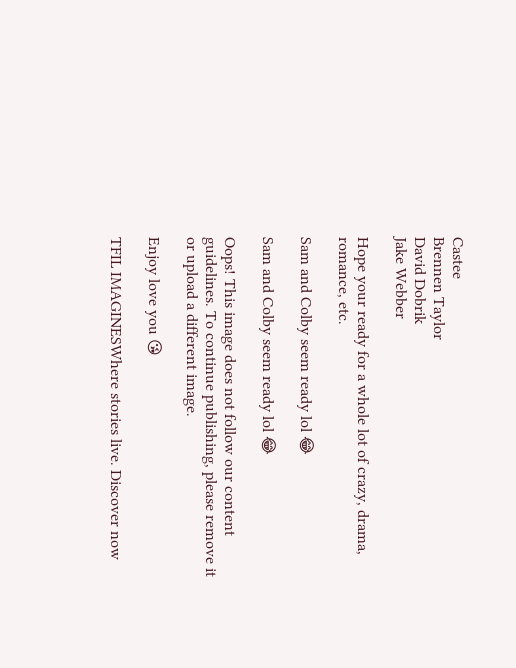Castee
Brennen Taylor
David Dobrik
Jake Webber

Hope your ready for a whole lot of crazy, drama, romance, etc.

Sam and Colby seem ready lol 😂

Sam and Colby seem ready lol 😂

Oops! This image does not follow our content guidelines. To continue publishing, please remove it or upload a different image.

Enjoy love you 😘

TFIL IMAGINESWhere stories live. Discover now